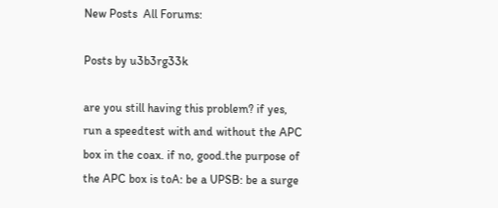New Posts  All Forums:

Posts by u3b3rg33k

are you still having this problem? if yes, run a speedtest with and without the APC box in the coax. if no, good.the purpose of the APC box is toA: be a UPSB: be a surge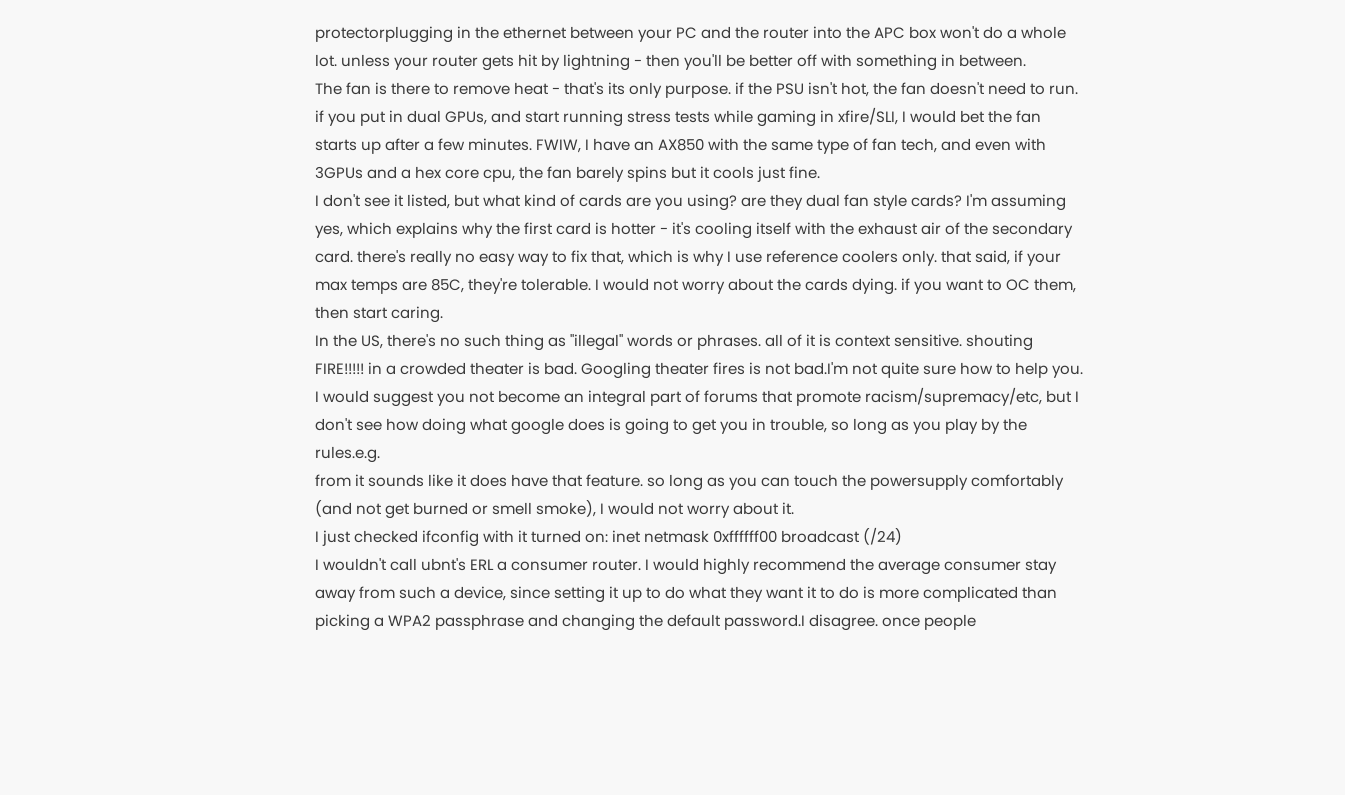protectorplugging in the ethernet between your PC and the router into the APC box won't do a whole lot. unless your router gets hit by lightning - then you'll be better off with something in between.
The fan is there to remove heat - that's its only purpose. if the PSU isn't hot, the fan doesn't need to run. if you put in dual GPUs, and start running stress tests while gaming in xfire/SLI, I would bet the fan starts up after a few minutes. FWIW, I have an AX850 with the same type of fan tech, and even with 3GPUs and a hex core cpu, the fan barely spins but it cools just fine.
I don't see it listed, but what kind of cards are you using? are they dual fan style cards? I'm assuming yes, which explains why the first card is hotter - it's cooling itself with the exhaust air of the secondary card. there's really no easy way to fix that, which is why I use reference coolers only. that said, if your max temps are 85C, they're tolerable. I would not worry about the cards dying. if you want to OC them, then start caring.
In the US, there's no such thing as "illegal" words or phrases. all of it is context sensitive. shouting FIRE!!!!! in a crowded theater is bad. Googling theater fires is not bad.I'm not quite sure how to help you. I would suggest you not become an integral part of forums that promote racism/supremacy/etc, but I don't see how doing what google does is going to get you in trouble, so long as you play by the rules.e.g.
from it sounds like it does have that feature. so long as you can touch the powersupply comfortably (and not get burned or smell smoke), I would not worry about it.
I just checked ifconfig with it turned on: inet netmask 0xffffff00 broadcast (/24)
I wouldn't call ubnt's ERL a consumer router. I would highly recommend the average consumer stay away from such a device, since setting it up to do what they want it to do is more complicated than picking a WPA2 passphrase and changing the default password.I disagree. once people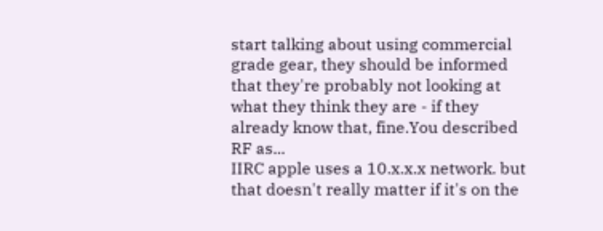start talking about using commercial grade gear, they should be informed that they're probably not looking at what they think they are - if they already know that, fine.You described RF as...
IIRC apple uses a 10.x.x.x network. but that doesn't really matter if it's on the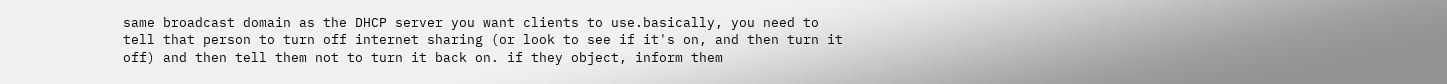same broadcast domain as the DHCP server you want clients to use.basically, you need to tell that person to turn off internet sharing (or look to see if it's on, and then turn it off) and then tell them not to turn it back on. if they object, inform them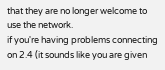that they are no longer welcome to use the network.
if you're having problems connecting on 2.4 (it sounds like you are given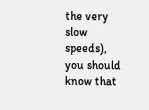the very slow speeds), you should know that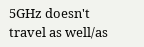5GHz doesn't travel as well/as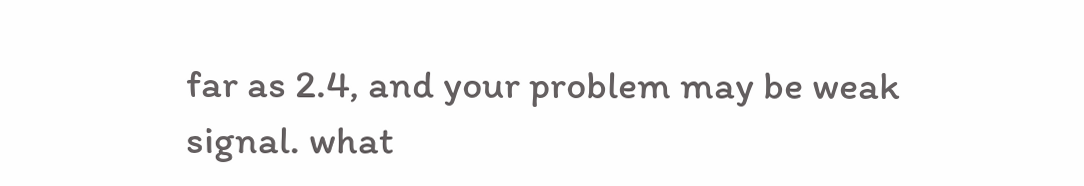far as 2.4, and your problem may be weak signal. what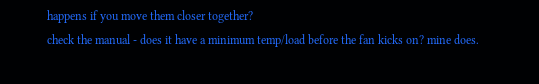happens if you move them closer together?
check the manual - does it have a minimum temp/load before the fan kicks on? mine does.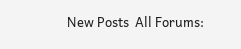New Posts  All Forums: